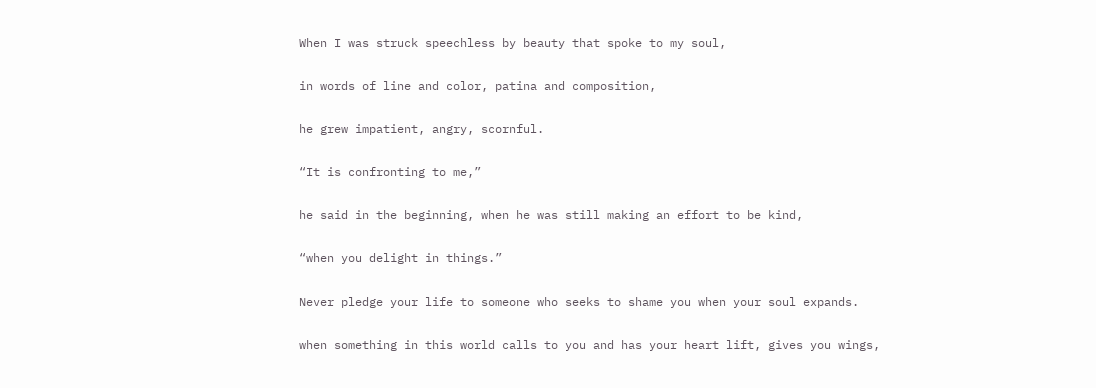When I was struck speechless by beauty that spoke to my soul,

in words of line and color, patina and composition,

he grew impatient, angry, scornful.

“It is confronting to me,”

he said in the beginning, when he was still making an effort to be kind,

“when you delight in things.”

Never pledge your life to someone who seeks to shame you when your soul expands.

when something in this world calls to you and has your heart lift, gives you wings,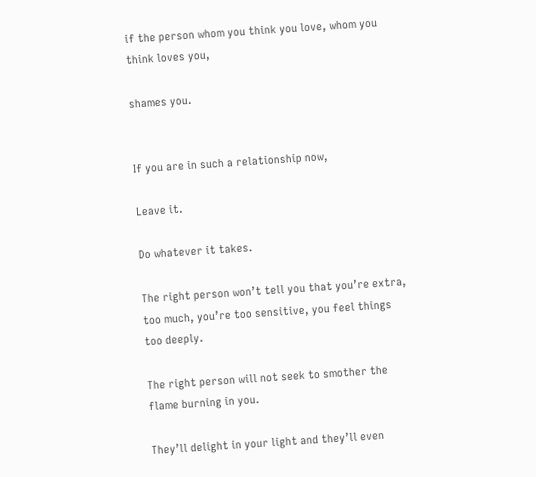if the person whom you think you love, whom you think loves you,

shames you.


If you are in such a relationship now,

Leave it.

Do whatever it takes.

The right person won’t tell you that you’re extra, too much, you’re too sensitive, you feel things too deeply.

The right person will not seek to smother the flame burning in you.

They’ll delight in your light and they’ll even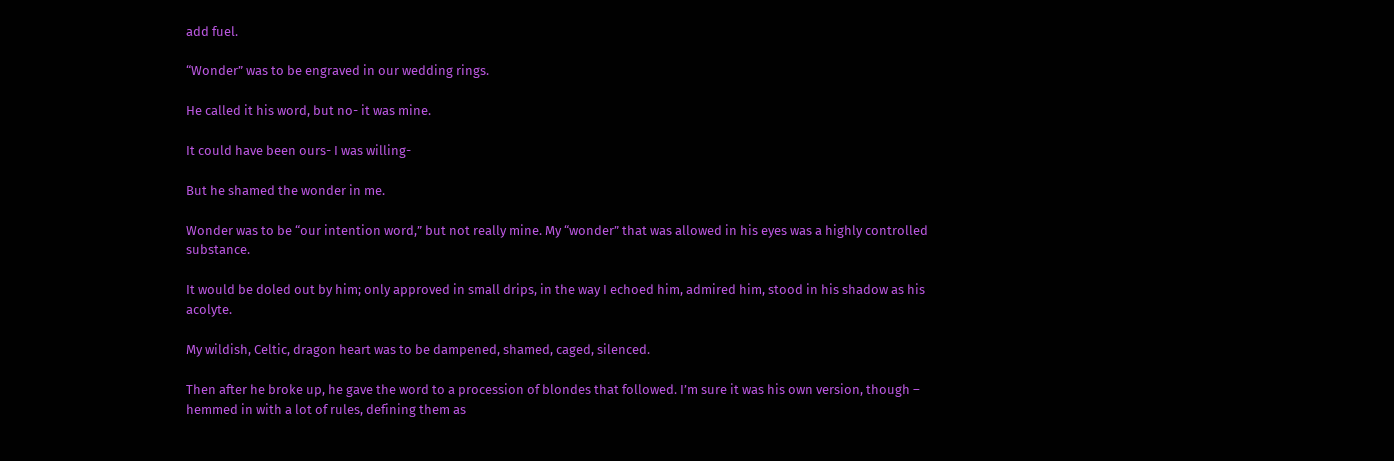add fuel.

“Wonder” was to be engraved in our wedding rings.

He called it his word, but no- it was mine.

It could have been ours- I was willing-

But he shamed the wonder in me.

Wonder was to be “our intention word,” but not really mine. My “wonder” that was allowed in his eyes was a highly controlled substance.

It would be doled out by him; only approved in small drips, in the way I echoed him, admired him, stood in his shadow as his acolyte.

My wildish, Celtic, dragon heart was to be dampened, shamed, caged, silenced.

Then after he broke up, he gave the word to a procession of blondes that followed. I’m sure it was his own version, though – hemmed in with a lot of rules, defining them as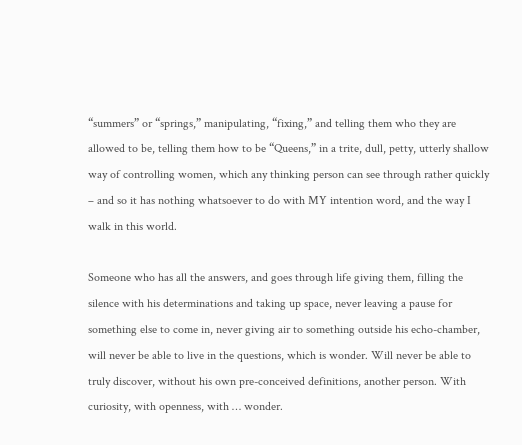“summers” or “springs,” manipulating, “fixing,” and telling them who they are allowed to be, telling them how to be “Queens,” in a trite, dull, petty, utterly shallow way of controlling women, which any thinking person can see through rather quickly – and so it has nothing whatsoever to do with MY intention word, and the way I walk in this world.

Someone who has all the answers, and goes through life giving them, filling the silence with his determinations and taking up space, never leaving a pause for something else to come in, never giving air to something outside his echo-chamber, will never be able to live in the questions, which is wonder. Will never be able to truly discover, without his own pre-conceived definitions, another person. With curiosity, with openness, with … wonder.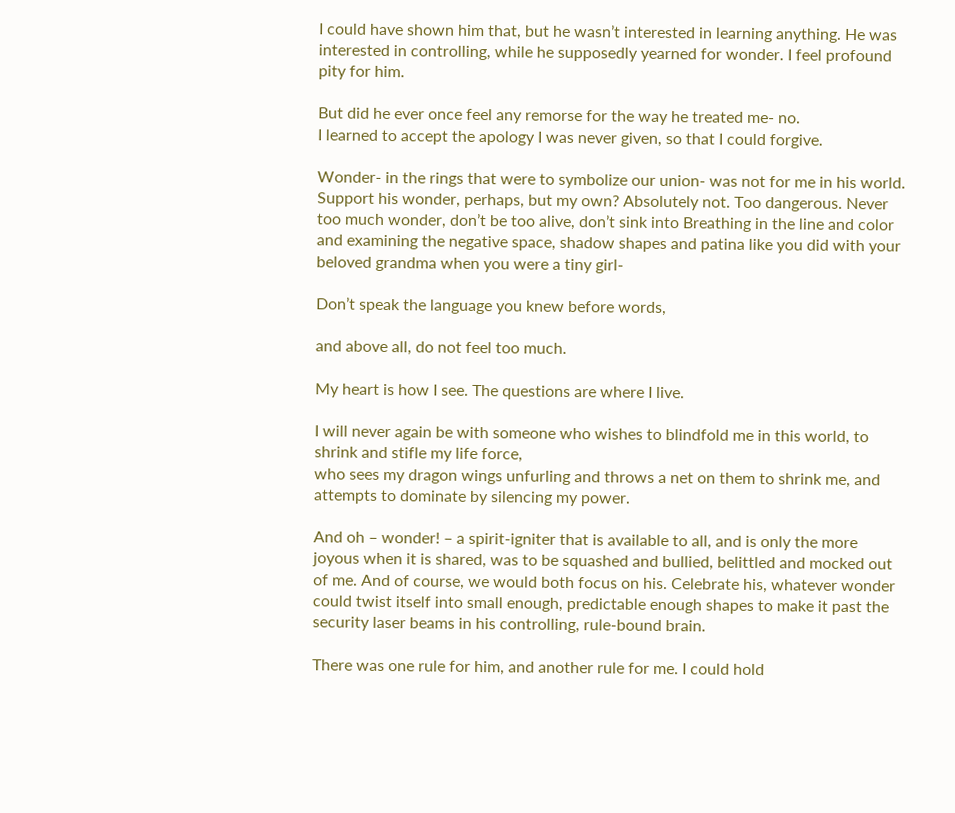I could have shown him that, but he wasn’t interested in learning anything. He was interested in controlling, while he supposedly yearned for wonder. I feel profound pity for him.

But did he ever once feel any remorse for the way he treated me- no.
I learned to accept the apology I was never given, so that I could forgive.

Wonder- in the rings that were to symbolize our union- was not for me in his world. Support his wonder, perhaps, but my own? Absolutely not. Too dangerous. Never too much wonder, don’t be too alive, don’t sink into Breathing in the line and color and examining the negative space, shadow shapes and patina like you did with your beloved grandma when you were a tiny girl-

Don’t speak the language you knew before words,

and above all, do not feel too much.

My heart is how I see. The questions are where I live.

I will never again be with someone who wishes to blindfold me in this world, to shrink and stifle my life force,
who sees my dragon wings unfurling and throws a net on them to shrink me, and attempts to dominate by silencing my power.

And oh – wonder! – a spirit-igniter that is available to all, and is only the more joyous when it is shared, was to be squashed and bullied, belittled and mocked out of me. And of course, we would both focus on his. Celebrate his, whatever wonder could twist itself into small enough, predictable enough shapes to make it past the security laser beams in his controlling, rule-bound brain.

There was one rule for him, and another rule for me. I could hold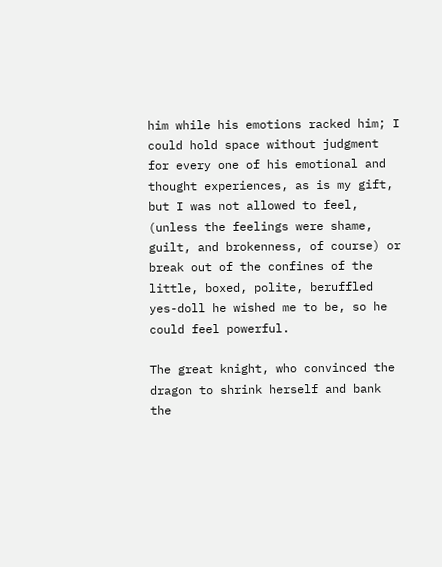him while his emotions racked him; I could hold space without judgment for every one of his emotional and thought experiences, as is my gift, but I was not allowed to feel, (unless the feelings were shame, guilt, and brokenness, of course) or break out of the confines of the little, boxed, polite, beruffled yes-doll he wished me to be, so he could feel powerful.

The great knight, who convinced the dragon to shrink herself and bank the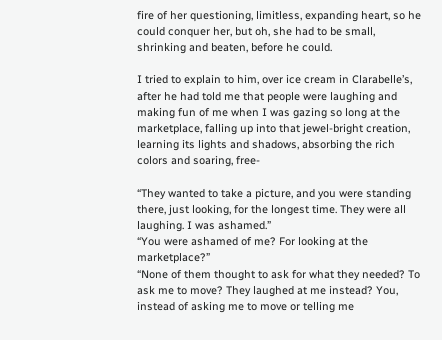fire of her questioning, limitless, expanding heart, so he could conquer her, but oh, she had to be small, shrinking and beaten, before he could.

I tried to explain to him, over ice cream in Clarabelle’s, after he had told me that people were laughing and making fun of me when I was gazing so long at the marketplace, falling up into that jewel-bright creation, learning its lights and shadows, absorbing the rich colors and soaring, free-

“They wanted to take a picture, and you were standing there, just looking, for the longest time. They were all laughing. I was ashamed.”
“You were ashamed of me? For looking at the marketplace?”
“None of them thought to ask for what they needed? To ask me to move? They laughed at me instead? You, instead of asking me to move or telling me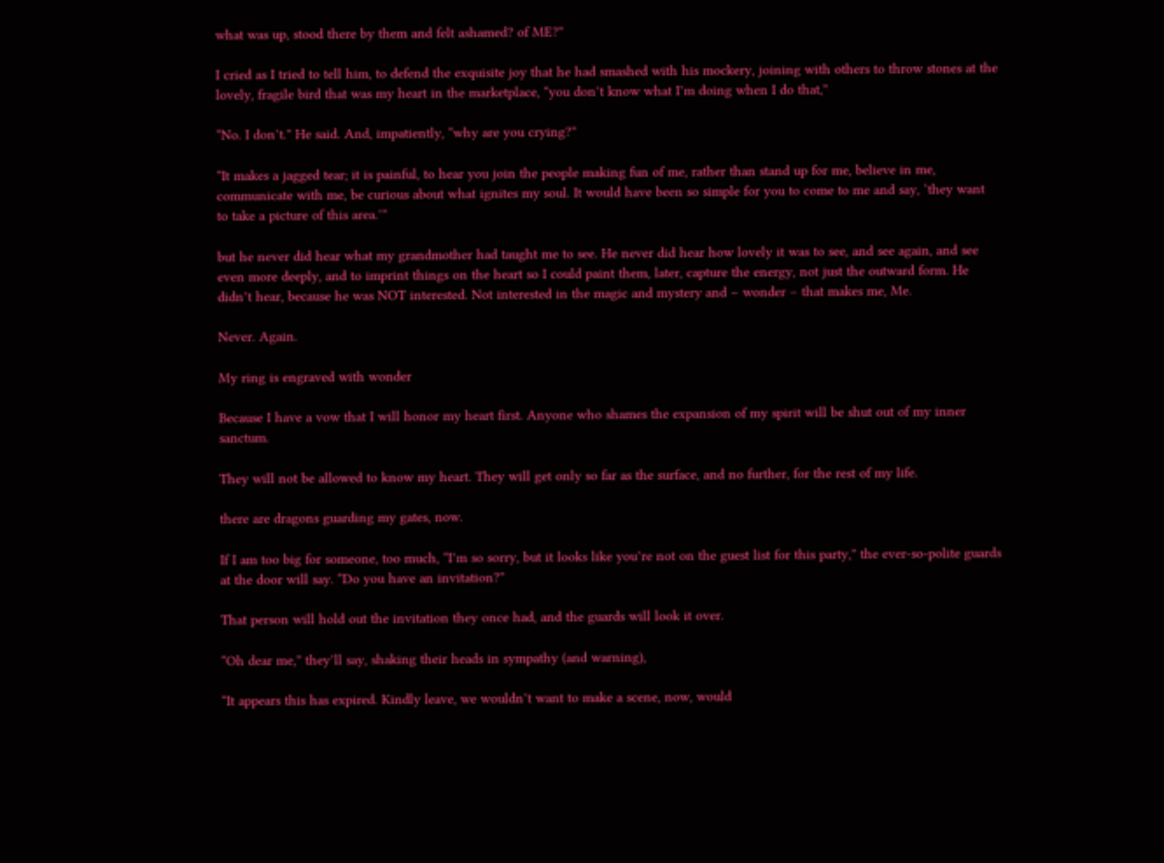what was up, stood there by them and felt ashamed? of ME?”

I cried as I tried to tell him, to defend the exquisite joy that he had smashed with his mockery, joining with others to throw stones at the lovely, fragile bird that was my heart in the marketplace, “you don’t know what I’m doing when I do that,”

“No. I don’t.” He said. And, impatiently, “why are you crying?”

“It makes a jagged tear; it is painful, to hear you join the people making fun of me, rather than stand up for me, believe in me, communicate with me, be curious about what ignites my soul. It would have been so simple for you to come to me and say, ‘they want to take a picture of this area.’”

but he never did hear what my grandmother had taught me to see. He never did hear how lovely it was to see, and see again, and see even more deeply, and to imprint things on the heart so I could paint them, later, capture the energy, not just the outward form. He didn’t hear, because he was NOT interested. Not interested in the magic and mystery and – wonder – that makes me, Me.

Never. Again.

My ring is engraved with wonder

Because I have a vow that I will honor my heart first. Anyone who shames the expansion of my spirit will be shut out of my inner sanctum.

They will not be allowed to know my heart. They will get only so far as the surface, and no further, for the rest of my life.

there are dragons guarding my gates, now.

If I am too big for someone, too much, “I’m so sorry, but it looks like you’re not on the guest list for this party,” the ever-so-polite guards at the door will say. “Do you have an invitation?”

That person will hold out the invitation they once had, and the guards will look it over.

“Oh dear me,” they’ll say, shaking their heads in sympathy (and warning),

“It appears this has expired. Kindly leave, we wouldn’t want to make a scene, now, would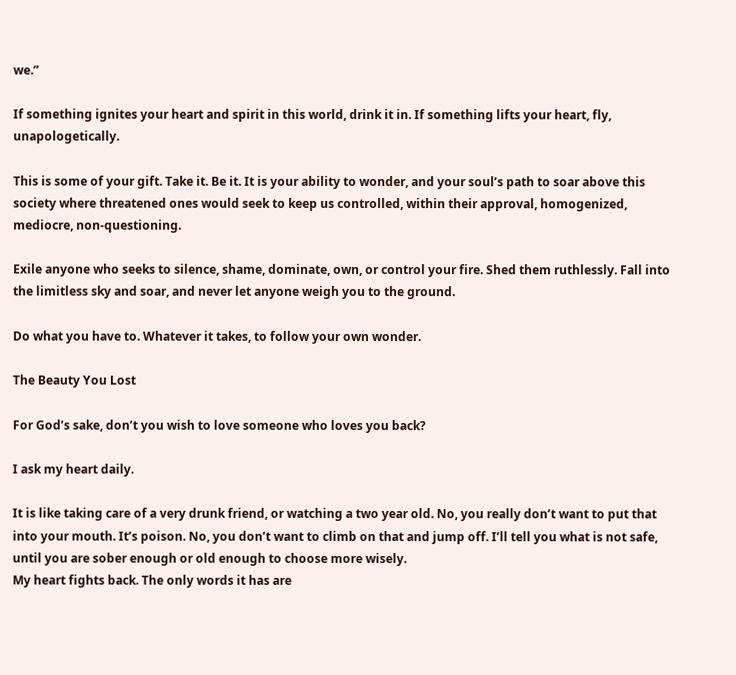we.”

If something ignites your heart and spirit in this world, drink it in. If something lifts your heart, fly, unapologetically.

This is some of your gift. Take it. Be it. It is your ability to wonder, and your soul’s path to soar above this society where threatened ones would seek to keep us controlled, within their approval, homogenized, mediocre, non-questioning.

Exile anyone who seeks to silence, shame, dominate, own, or control your fire. Shed them ruthlessly. Fall into the limitless sky and soar, and never let anyone weigh you to the ground.

Do what you have to. Whatever it takes, to follow your own wonder.

The Beauty You Lost

For God’s sake, don’t you wish to love someone who loves you back?

I ask my heart daily.

It is like taking care of a very drunk friend, or watching a two year old. No, you really don’t want to put that into your mouth. It’s poison. No, you don’t want to climb on that and jump off. I’ll tell you what is not safe, until you are sober enough or old enough to choose more wisely.
My heart fights back. The only words it has are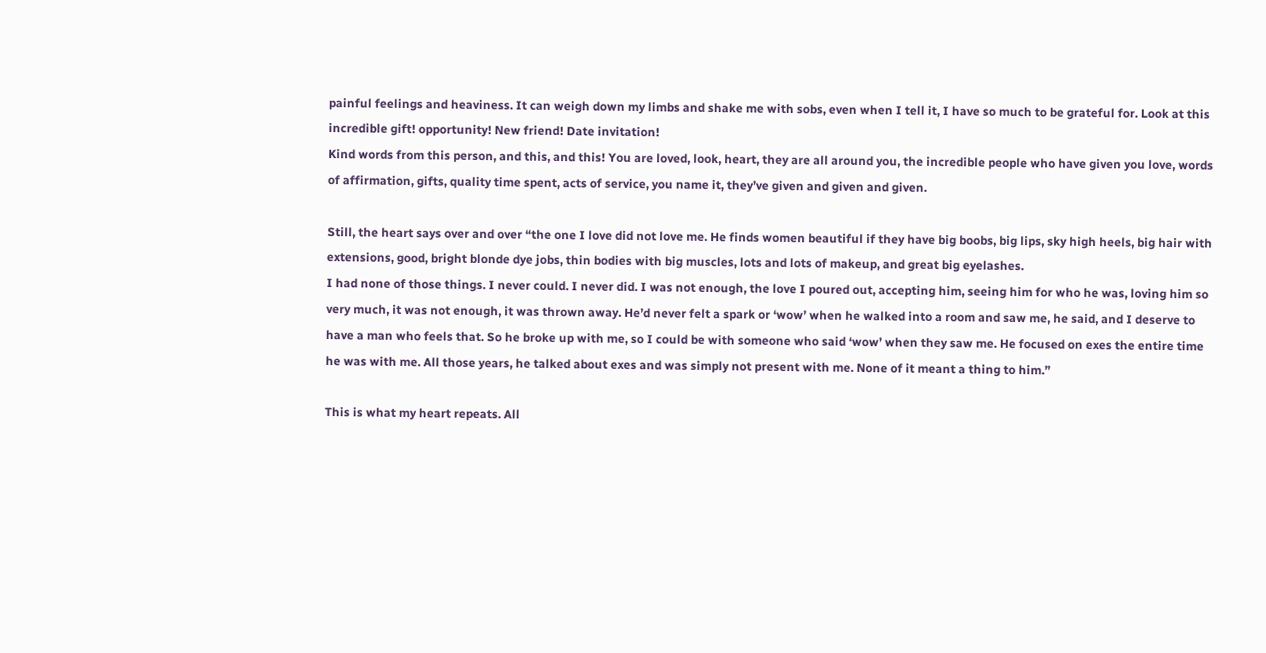painful feelings and heaviness. It can weigh down my limbs and shake me with sobs, even when I tell it, I have so much to be grateful for. Look at this incredible gift! opportunity! New friend! Date invitation!
Kind words from this person, and this, and this! You are loved, look, heart, they are all around you, the incredible people who have given you love, words of affirmation, gifts, quality time spent, acts of service, you name it, they’ve given and given and given.

Still, the heart says over and over “the one I love did not love me. He finds women beautiful if they have big boobs, big lips, sky high heels, big hair with extensions, good, bright blonde dye jobs, thin bodies with big muscles, lots and lots of makeup, and great big eyelashes.
I had none of those things. I never could. I never did. I was not enough, the love I poured out, accepting him, seeing him for who he was, loving him so very much, it was not enough, it was thrown away. He’d never felt a spark or ‘wow’ when he walked into a room and saw me, he said, and I deserve to have a man who feels that. So he broke up with me, so I could be with someone who said ‘wow’ when they saw me. He focused on exes the entire time he was with me. All those years, he talked about exes and was simply not present with me. None of it meant a thing to him.”

This is what my heart repeats. All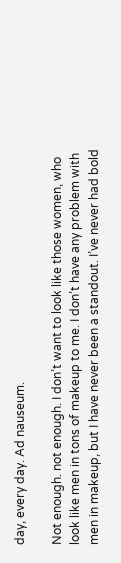day, every day. Ad nauseum.

Not enough. not enough. I don’t want to look like those women, who look like men in tons of makeup to me. I don’t have any problem with men in makeup, but I have never been a standout. I’ve never had bold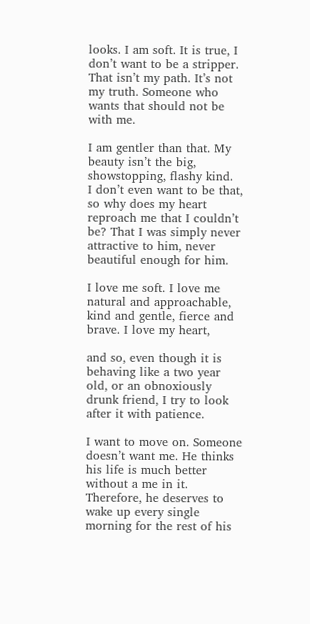looks. I am soft. It is true, I don’t want to be a stripper. That isn’t my path. It’s not my truth. Someone who wants that should not be with me.

I am gentler than that. My beauty isn’t the big, showstopping, flashy kind.
I don’t even want to be that, so why does my heart reproach me that I couldn’t be? That I was simply never attractive to him, never beautiful enough for him.

I love me soft. I love me natural and approachable, kind and gentle, fierce and brave. I love my heart,

and so, even though it is behaving like a two year old, or an obnoxiously drunk friend, I try to look after it with patience.

I want to move on. Someone doesn’t want me. He thinks his life is much better without a me in it. Therefore, he deserves to wake up every single morning for the rest of his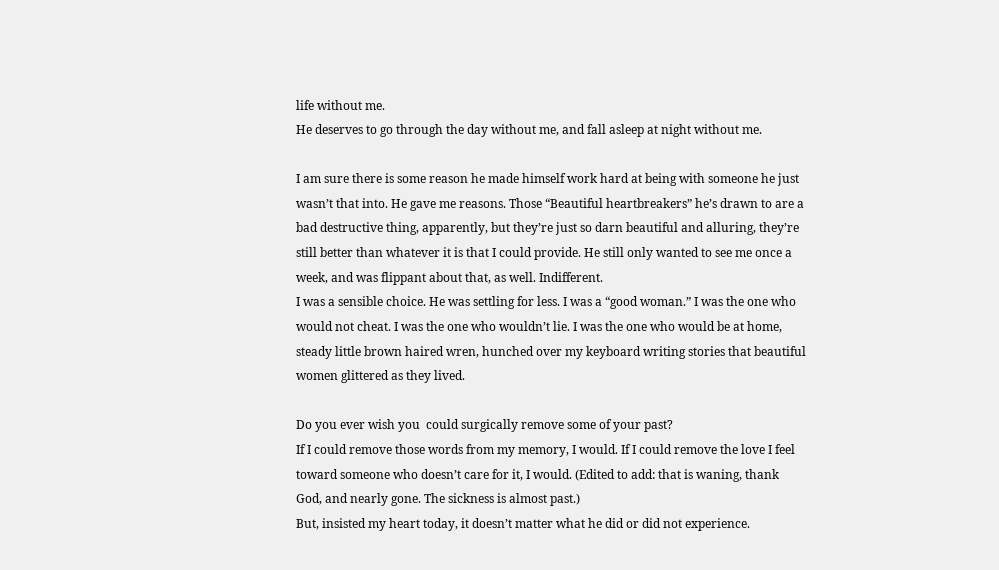life without me.
He deserves to go through the day without me, and fall asleep at night without me.

I am sure there is some reason he made himself work hard at being with someone he just wasn’t that into. He gave me reasons. Those “Beautiful heartbreakers” he’s drawn to are a bad destructive thing, apparently, but they’re just so darn beautiful and alluring, they’re still better than whatever it is that I could provide. He still only wanted to see me once a week, and was flippant about that, as well. Indifferent.
I was a sensible choice. He was settling for less. I was a “good woman.” I was the one who would not cheat. I was the one who wouldn’t lie. I was the one who would be at home, steady little brown haired wren, hunched over my keyboard writing stories that beautiful women glittered as they lived.

Do you ever wish you  could surgically remove some of your past?
If I could remove those words from my memory, I would. If I could remove the love I feel toward someone who doesn’t care for it, I would. (Edited to add: that is waning, thank God, and nearly gone. The sickness is almost past.)
But, insisted my heart today, it doesn’t matter what he did or did not experience.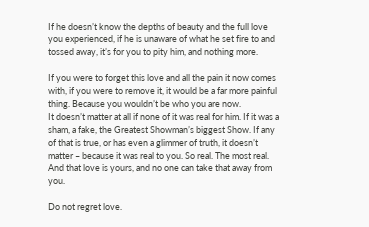If he doesn’t know the depths of beauty and the full love you experienced, if he is unaware of what he set fire to and tossed away, it’s for you to pity him, and nothing more.

If you were to forget this love and all the pain it now comes with, if you were to remove it, it would be a far more painful thing. Because you wouldn’t be who you are now.
It doesn’t matter at all if none of it was real for him. If it was a sham, a fake, the Greatest Showman’s biggest Show. If any of that is true, or has even a glimmer of truth, it doesn’t matter – because it was real to you. So real. The most real. And that love is yours, and no one can take that away from you.

Do not regret love.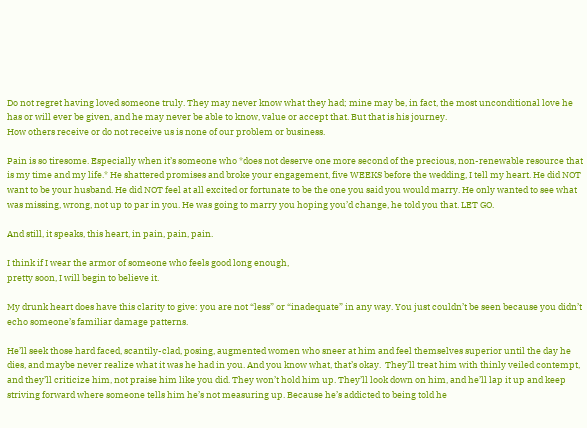Do not regret having loved someone truly. They may never know what they had; mine may be, in fact, the most unconditional love he has or will ever be given, and he may never be able to know, value or accept that. But that is his journey.
How others receive or do not receive us is none of our problem or business.

Pain is so tiresome. Especially when it’s someone who *does not deserve one more second of the precious, non-renewable resource that is my time and my life.* He shattered promises and broke your engagement, five WEEKS before the wedding, I tell my heart. He did NOT want to be your husband. He did NOT feel at all excited or fortunate to be the one you said you would marry. He only wanted to see what was missing, wrong, not up to par in you. He was going to marry you hoping you’d change, he told you that. LET GO.

And still, it speaks, this heart, in pain, pain, pain.

I think if I wear the armor of someone who feels good long enough,
pretty soon, I will begin to believe it.

My drunk heart does have this clarity to give: you are not “less” or “inadequate” in any way. You just couldn’t be seen because you didn’t echo someone’s familiar damage patterns.

He’ll seek those hard faced, scantily-clad, posing, augmented women who sneer at him and feel themselves superior until the day he dies, and maybe never realize what it was he had in you. And you know what, that’s okay.  They’ll treat him with thinly veiled contempt, and they’ll criticize him, not praise him like you did. They won’t hold him up. They’ll look down on him, and he’ll lap it up and keep striving forward where someone tells him he’s not measuring up. Because he’s addicted to being told he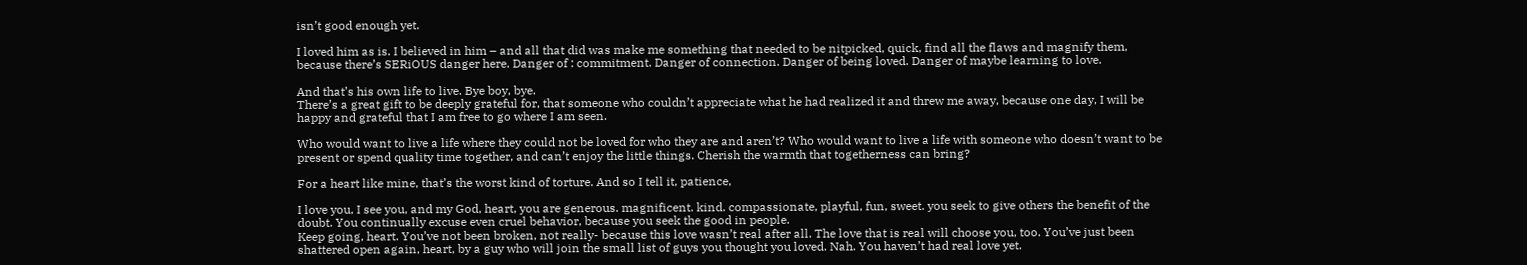isn’t good enough yet.

I loved him as is. I believed in him – and all that did was make me something that needed to be nitpicked, quick, find all the flaws and magnify them, because there’s SERiOUS danger here. Danger of : commitment. Danger of connection. Danger of being loved. Danger of maybe learning to love.

And that’s his own life to live. Bye boy, bye.
There’s a great gift to be deeply grateful for, that someone who couldn’t appreciate what he had realized it and threw me away, because one day, I will be happy and grateful that I am free to go where I am seen.

Who would want to live a life where they could not be loved for who they are and aren’t? Who would want to live a life with someone who doesn’t want to be present or spend quality time together, and can’t enjoy the little things. Cherish the warmth that togetherness can bring?

For a heart like mine, that’s the worst kind of torture. And so I tell it, patience,

I love you, I see you, and my God, heart, you are generous. magnificent. kind. compassionate, playful, fun, sweet. you seek to give others the benefit of the doubt. You continually excuse even cruel behavior, because you seek the good in people.
Keep going, heart. You’ve not been broken, not really- because this love wasn’t real after all. The love that is real will choose you, too. You’ve just been shattered open again, heart, by a guy who will join the small list of guys you thought you loved. Nah. You haven’t had real love yet.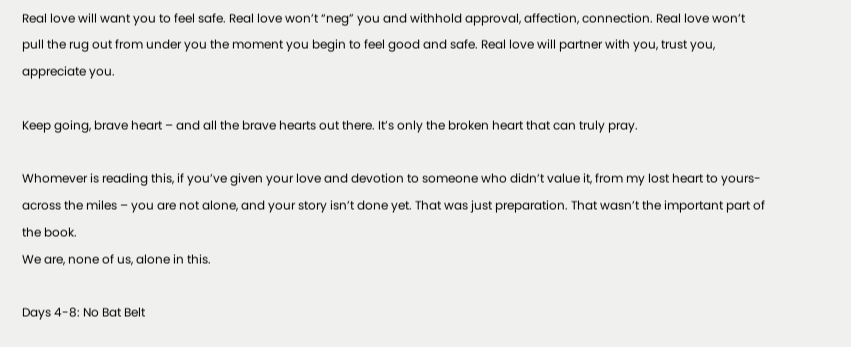Real love will want you to feel safe. Real love won’t “neg” you and withhold approval, affection, connection. Real love won’t pull the rug out from under you the moment you begin to feel good and safe. Real love will partner with you, trust you, appreciate you.

Keep going, brave heart – and all the brave hearts out there. It’s only the broken heart that can truly pray.

Whomever is reading this, if you’ve given your love and devotion to someone who didn’t value it, from my lost heart to yours- across the miles – you are not alone, and your story isn’t done yet. That was just preparation. That wasn’t the important part of the book.
We are, none of us, alone in this.

Days 4-8: No Bat Belt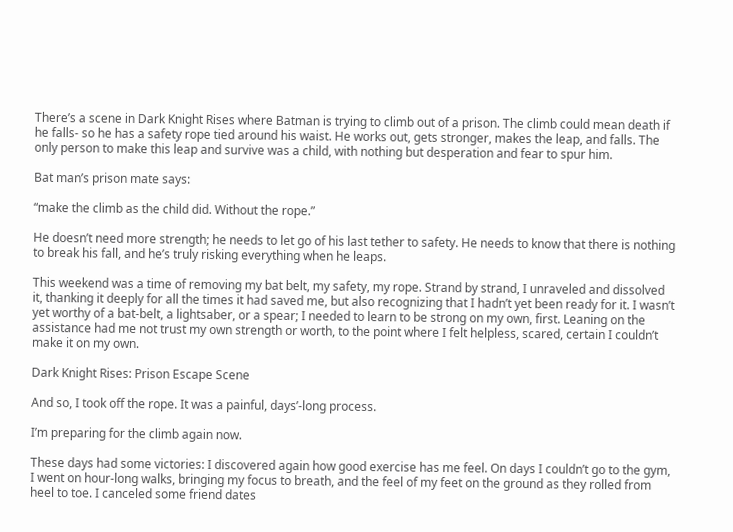There’s a scene in Dark Knight Rises where Batman is trying to climb out of a prison. The climb could mean death if he falls- so he has a safety rope tied around his waist. He works out, gets stronger, makes the leap, and falls. The only person to make this leap and survive was a child, with nothing but desperation and fear to spur him.

Bat man’s prison mate says:

“make the climb as the child did. Without the rope.”

He doesn’t need more strength; he needs to let go of his last tether to safety. He needs to know that there is nothing to break his fall, and he’s truly risking everything when he leaps.

This weekend was a time of removing my bat belt, my safety, my rope. Strand by strand, I unraveled and dissolved it, thanking it deeply for all the times it had saved me, but also recognizing that I hadn’t yet been ready for it. I wasn’t yet worthy of a bat-belt, a lightsaber, or a spear; I needed to learn to be strong on my own, first. Leaning on the assistance had me not trust my own strength or worth, to the point where I felt helpless, scared, certain I couldn’t make it on my own.

Dark Knight Rises: Prison Escape Scene

And so, I took off the rope. It was a painful, days’-long process.

I’m preparing for the climb again now.

These days had some victories: I discovered again how good exercise has me feel. On days I couldn’t go to the gym, I went on hour-long walks, bringing my focus to breath, and the feel of my feet on the ground as they rolled from heel to toe. I canceled some friend dates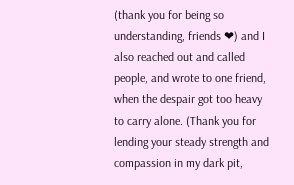(thank you for being so understanding, friends ❤) and I also reached out and called people, and wrote to one friend, when the despair got too heavy to carry alone. (Thank you for lending your steady strength and compassion in my dark pit,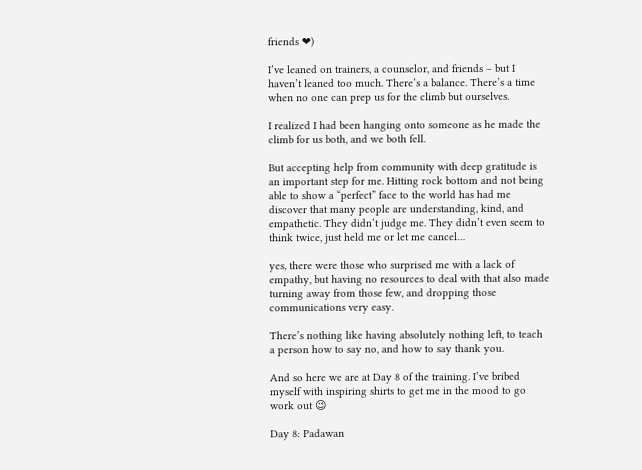friends ❤)

I’ve leaned on trainers, a counselor, and friends – but I haven’t leaned too much. There’s a balance. There’s a time when no one can prep us for the climb but ourselves.

I realized I had been hanging onto someone as he made the climb for us both, and we both fell.

But accepting help from community with deep gratitude is an important step for me. Hitting rock bottom and not being able to show a “perfect” face to the world has had me discover that many people are understanding, kind, and empathetic. They didn’t judge me. They didn’t even seem to think twice, just held me or let me cancel…

yes, there were those who surprised me with a lack of empathy, but having no resources to deal with that also made turning away from those few, and dropping those communications very easy.

There’s nothing like having absolutely nothing left, to teach a person how to say no, and how to say thank you.

And so here we are at Day 8 of the training. I’ve bribed myself with inspiring shirts to get me in the mood to go work out 😉

Day 8: Padawan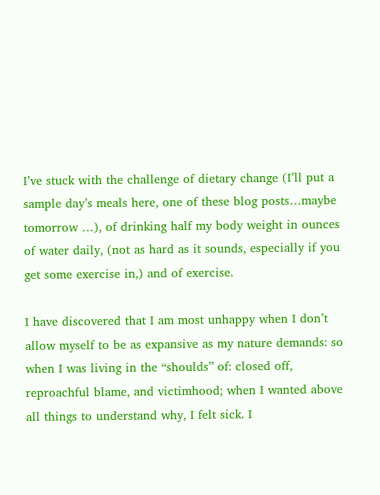I’ve stuck with the challenge of dietary change (I’ll put a sample day’s meals here, one of these blog posts…maybe tomorrow …), of drinking half my body weight in ounces of water daily, (not as hard as it sounds, especially if you get some exercise in,) and of exercise.

I have discovered that I am most unhappy when I don’t allow myself to be as expansive as my nature demands: so when I was living in the “shoulds” of: closed off, reproachful blame, and victimhood; when I wanted above all things to understand why, I felt sick. I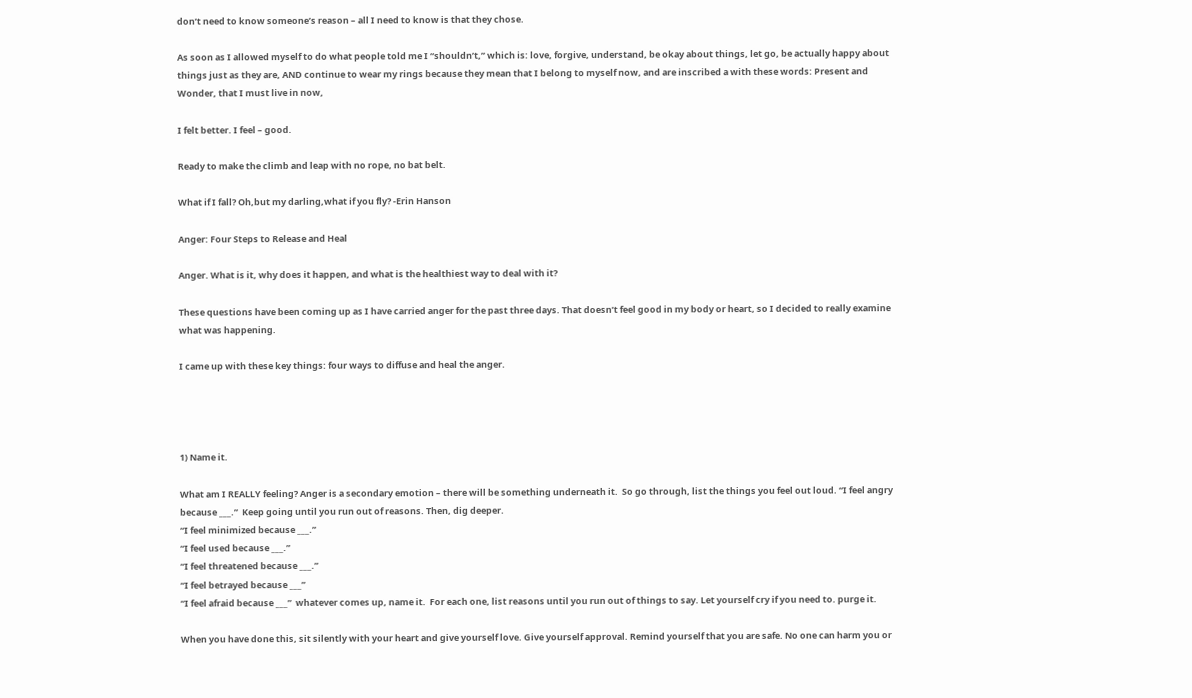don’t need to know someone’s reason – all I need to know is that they chose.

As soon as I allowed myself to do what people told me I “shouldn’t,” which is: love, forgive, understand, be okay about things, let go, be actually happy about things just as they are, AND continue to wear my rings because they mean that I belong to myself now, and are inscribed a with these words: Present and Wonder, that I must live in now,

I felt better. I feel – good.

Ready to make the climb and leap with no rope, no bat belt.

What if I fall? Oh,but my darling,what if you fly? -Erin Hanson

Anger: Four Steps to Release and Heal

Anger. What is it, why does it happen, and what is the healthiest way to deal with it?

These questions have been coming up as I have carried anger for the past three days. That doesn’t feel good in my body or heart, so I decided to really examine what was happening.

I came up with these key things: four ways to diffuse and heal the anger.




1) Name it.

What am I REALLY feeling? Anger is a secondary emotion – there will be something underneath it.  So go through, list the things you feel out loud. “I feel angry because ___.”  Keep going until you run out of reasons. Then, dig deeper.
“I feel minimized because ___.”
“I feel used because ___.”
“I feel threatened because ___.”
“I feel betrayed because ___”
“I feel afraid because ___”  whatever comes up, name it.  For each one, list reasons until you run out of things to say. Let yourself cry if you need to. purge it.

When you have done this, sit silently with your heart and give yourself love. Give yourself approval. Remind yourself that you are safe. No one can harm you or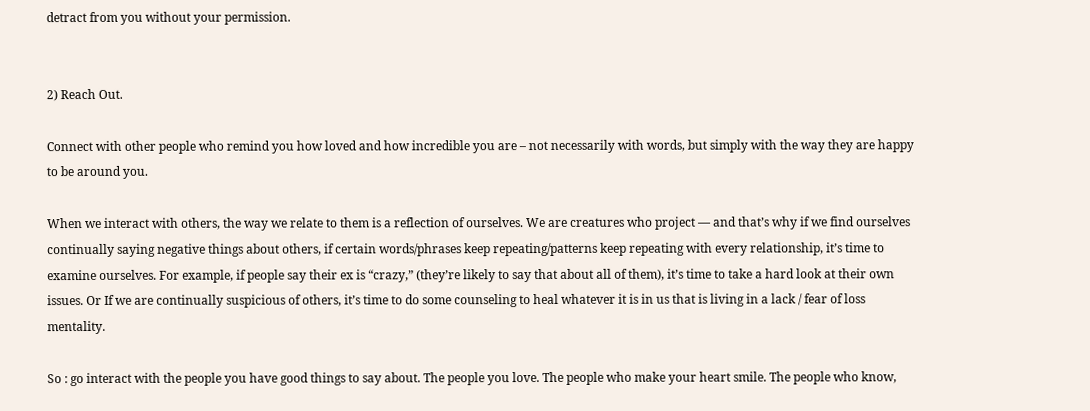detract from you without your permission.


2) Reach Out.

Connect with other people who remind you how loved and how incredible you are – not necessarily with words, but simply with the way they are happy to be around you.

When we interact with others, the way we relate to them is a reflection of ourselves. We are creatures who project — and that’s why if we find ourselves continually saying negative things about others, if certain words/phrases keep repeating/patterns keep repeating with every relationship, it’s time to examine ourselves. For example, if people say their ex is “crazy,” (they’re likely to say that about all of them), it’s time to take a hard look at their own issues. Or If we are continually suspicious of others, it’s time to do some counseling to heal whatever it is in us that is living in a lack / fear of loss mentality.

So : go interact with the people you have good things to say about. The people you love. The people who make your heart smile. The people who know,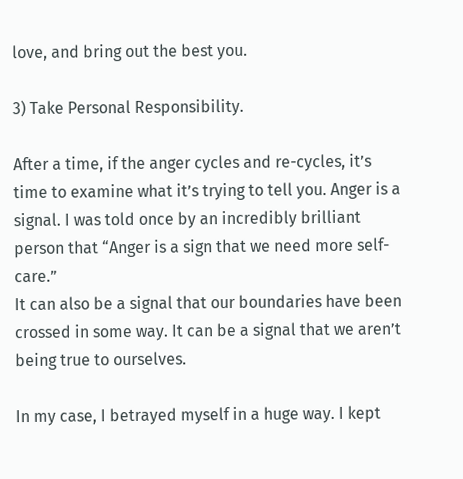love, and bring out the best you.

3) Take Personal Responsibility.

After a time, if the anger cycles and re-cycles, it’s time to examine what it’s trying to tell you. Anger is a signal. I was told once by an incredibly brilliant person that “Anger is a sign that we need more self-care.”
It can also be a signal that our boundaries have been crossed in some way. It can be a signal that we aren’t being true to ourselves.

In my case, I betrayed myself in a huge way. I kept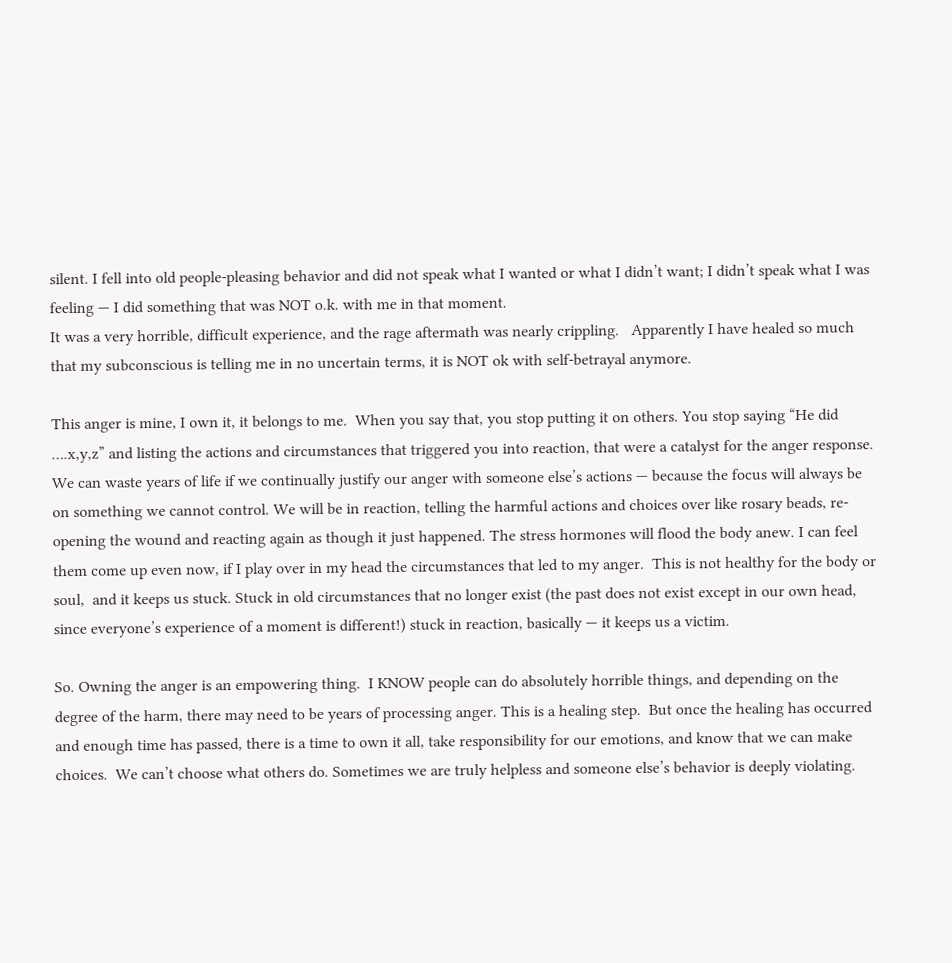silent. I fell into old people-pleasing behavior and did not speak what I wanted or what I didn’t want; I didn’t speak what I was feeling — I did something that was NOT o.k. with me in that moment.
It was a very horrible, difficult experience, and the rage aftermath was nearly crippling.   Apparently I have healed so much that my subconscious is telling me in no uncertain terms, it is NOT ok with self-betrayal anymore.

This anger is mine, I own it, it belongs to me.  When you say that, you stop putting it on others. You stop saying “He did ….x,y,z” and listing the actions and circumstances that triggered you into reaction, that were a catalyst for the anger response. We can waste years of life if we continually justify our anger with someone else’s actions — because the focus will always be on something we cannot control. We will be in reaction, telling the harmful actions and choices over like rosary beads, re-opening the wound and reacting again as though it just happened. The stress hormones will flood the body anew. I can feel them come up even now, if I play over in my head the circumstances that led to my anger.  This is not healthy for the body or soul,  and it keeps us stuck. Stuck in old circumstances that no longer exist (the past does not exist except in our own head, since everyone’s experience of a moment is different!) stuck in reaction, basically — it keeps us a victim.

So. Owning the anger is an empowering thing.  I KNOW people can do absolutely horrible things, and depending on the degree of the harm, there may need to be years of processing anger. This is a healing step.  But once the healing has occurred and enough time has passed, there is a time to own it all, take responsibility for our emotions, and know that we can make choices.  We can’t choose what others do. Sometimes we are truly helpless and someone else’s behavior is deeply violating.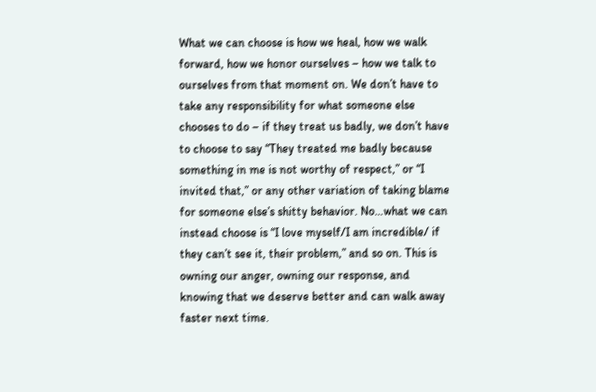What we can choose is how we heal, how we walk forward, how we honor ourselves – how we talk to ourselves from that moment on. We don’t have to take any responsibility for what someone else chooses to do – if they treat us badly, we don’t have to choose to say “They treated me badly because something in me is not worthy of respect,” or “I invited that,” or any other variation of taking blame for someone else’s shitty behavior. No…what we can instead choose is “I love myself/I am incredible/ if they can’t see it, their problem,” and so on. This is owning our anger, owning our response, and knowing that we deserve better and can walk away faster next time.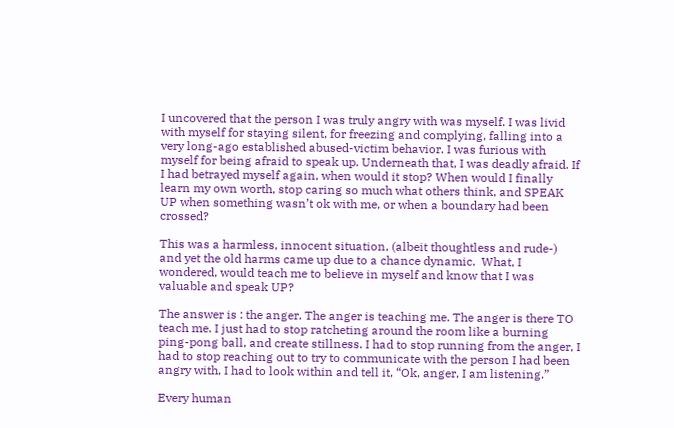I uncovered that the person I was truly angry with was myself. I was livid with myself for staying silent, for freezing and complying, falling into a very long-ago established abused-victim behavior. I was furious with myself for being afraid to speak up. Underneath that, I was deadly afraid. If I had betrayed myself again, when would it stop? When would I finally learn my own worth, stop caring so much what others think, and SPEAK UP when something wasn’t ok with me, or when a boundary had been crossed?

This was a harmless, innocent situation, (albeit thoughtless and rude-) and yet the old harms came up due to a chance dynamic.  What, I wondered, would teach me to believe in myself and know that I was valuable and speak UP?

The answer is : the anger. The anger is teaching me. The anger is there TO teach me. I just had to stop ratcheting around the room like a burning ping-pong ball, and create stillness. I had to stop running from the anger, I had to stop reaching out to try to communicate with the person I had been angry with, I had to look within and tell it, “Ok, anger, I am listening.”

Every human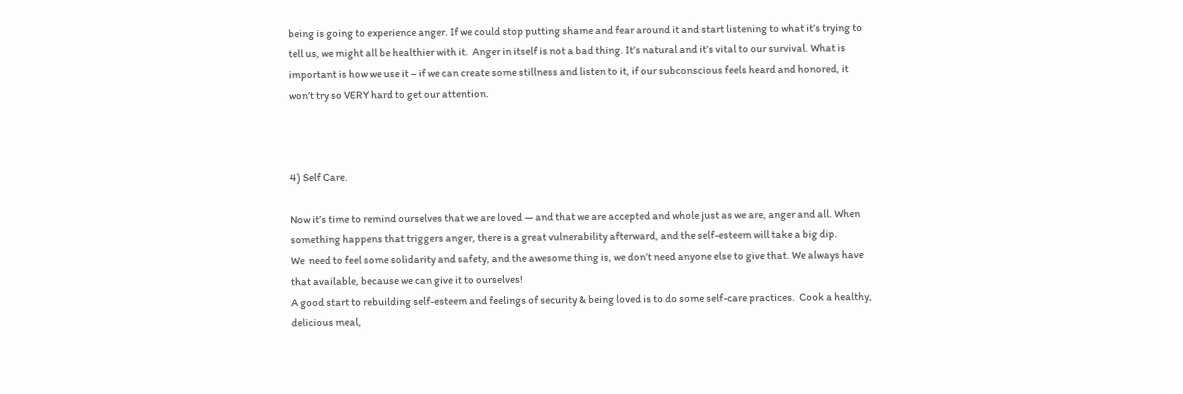being is going to experience anger. If we could stop putting shame and fear around it and start listening to what it’s trying to tell us, we might all be healthier with it.  Anger in itself is not a bad thing. It’s natural and it’s vital to our survival. What is important is how we use it – if we can create some stillness and listen to it, if our subconscious feels heard and honored, it won’t try so VERY hard to get our attention.



4) Self Care.

Now it’s time to remind ourselves that we are loved — and that we are accepted and whole just as we are, anger and all. When something happens that triggers anger, there is a great vulnerability afterward, and the self-esteem will take a big dip.
We  need to feel some solidarity and safety, and the awesome thing is, we don’t need anyone else to give that. We always have that available, because we can give it to ourselves!
A good start to rebuilding self-esteem and feelings of security & being loved is to do some self-care practices.  Cook a healthy, delicious meal,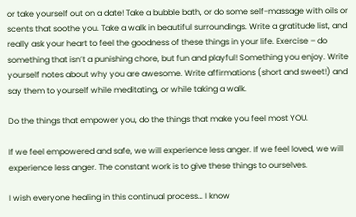or take yourself out on a date! Take a bubble bath, or do some self-massage with oils or scents that soothe you. Take a walk in beautiful surroundings. Write a gratitude list, and really ask your heart to feel the goodness of these things in your life. Exercise – do something that isn’t a punishing chore, but fun and playful! Something you enjoy. Write yourself notes about why you are awesome. Write affirmations (short and sweet!) and say them to yourself while meditating, or while taking a walk.

Do the things that empower you, do the things that make you feel most YOU.

If we feel empowered and safe, we will experience less anger. If we feel loved, we will experience less anger. The constant work is to give these things to ourselves.

I wish everyone healing in this continual process… I know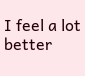I feel a lot better